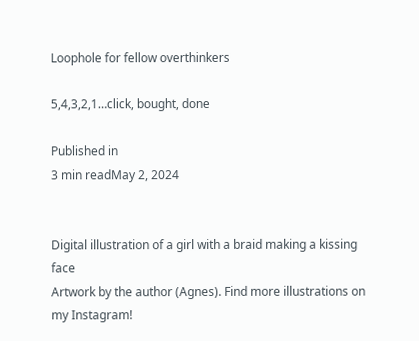Loophole for fellow overthinkers

5,4,3,2,1…click, bought, done

Published in
3 min readMay 2, 2024


Digital illustration of a girl with a braid making a kissing face
Artwork by the author (Agnes). Find more illustrations on my Instagram!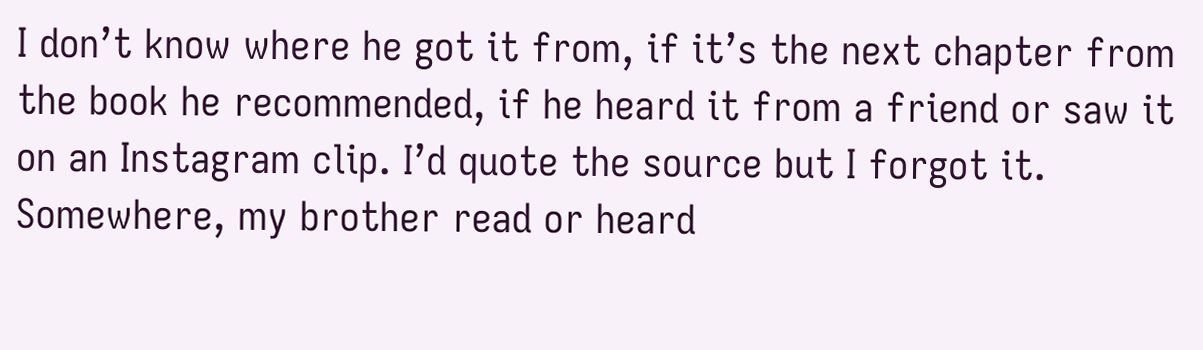I don’t know where he got it from, if it’s the next chapter from the book he recommended, if he heard it from a friend or saw it on an Instagram clip. I’d quote the source but I forgot it. Somewhere, my brother read or heard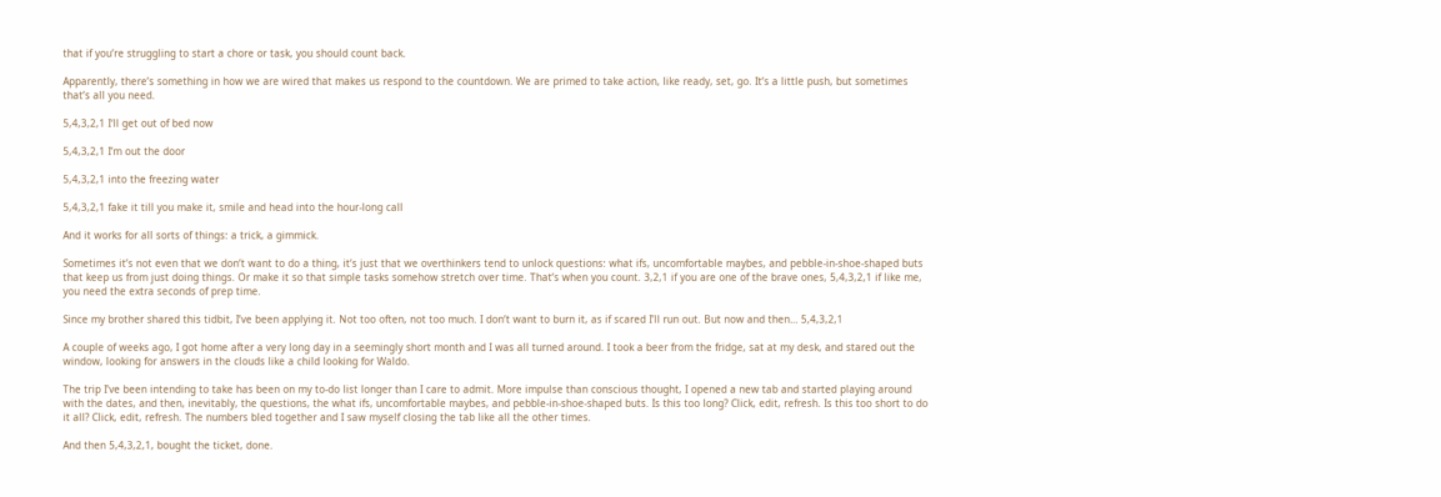that if you’re struggling to start a chore or task, you should count back.

Apparently, there’s something in how we are wired that makes us respond to the countdown. We are primed to take action, like ready, set, go. It’s a little push, but sometimes that’s all you need.

5,4,3,2,1 I‘ll get out of bed now

5,4,3,2,1 I’m out the door

5,4,3,2,1 into the freezing water

5,4,3,2,1 fake it till you make it, smile and head into the hour-long call

And it works for all sorts of things: a trick, a gimmick.

Sometimes it’s not even that we don’t want to do a thing, it’s just that we overthinkers tend to unlock questions: what ifs, uncomfortable maybes, and pebble-in-shoe-shaped buts that keep us from just doing things. Or make it so that simple tasks somehow stretch over time. That’s when you count. 3,2,1 if you are one of the brave ones, 5,4,3,2,1 if like me, you need the extra seconds of prep time.

Since my brother shared this tidbit, I’ve been applying it. Not too often, not too much. I don’t want to burn it, as if scared I’ll run out. But now and then… 5,4,3,2,1

A couple of weeks ago, I got home after a very long day in a seemingly short month and I was all turned around. I took a beer from the fridge, sat at my desk, and stared out the window, looking for answers in the clouds like a child looking for Waldo.

The trip I’ve been intending to take has been on my to-do list longer than I care to admit. More impulse than conscious thought, I opened a new tab and started playing around with the dates, and then, inevitably, the questions, the what ifs, uncomfortable maybes, and pebble-in-shoe-shaped buts. Is this too long? Click, edit, refresh. Is this too short to do it all? Click, edit, refresh. The numbers bled together and I saw myself closing the tab like all the other times.

And then 5,4,3,2,1, bought the ticket, done.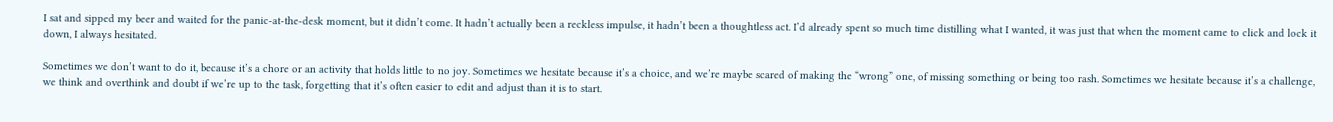I sat and sipped my beer and waited for the panic-at-the-desk moment, but it didn’t come. It hadn’t actually been a reckless impulse, it hadn’t been a thoughtless act. I’d already spent so much time distilling what I wanted, it was just that when the moment came to click and lock it down, I always hesitated.

Sometimes we don’t want to do it, because it’s a chore or an activity that holds little to no joy. Sometimes we hesitate because it’s a choice, and we’re maybe scared of making the “wrong” one, of missing something or being too rash. Sometimes we hesitate because it’s a challenge, we think and overthink and doubt if we’re up to the task, forgetting that it’s often easier to edit and adjust than it is to start.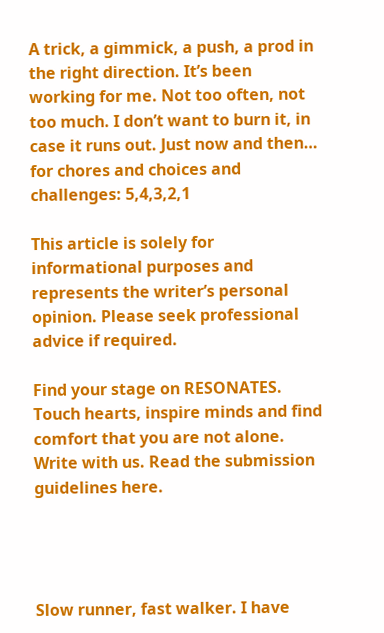A trick, a gimmick, a push, a prod in the right direction. It’s been working for me. Not too often, not too much. I don’t want to burn it, in case it runs out. Just now and then… for chores and choices and challenges: 5,4,3,2,1

This article is solely for informational purposes and represents the writer’s personal opinion. Please seek professional advice if required.

Find your stage on RESONATES. Touch hearts, inspire minds and find comfort that you are not alone. Write with us. Read the submission guidelines here.




Slow runner, fast walker. I have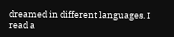dreamed in different languages. I read a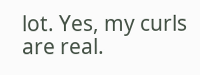lot. Yes, my curls are real.